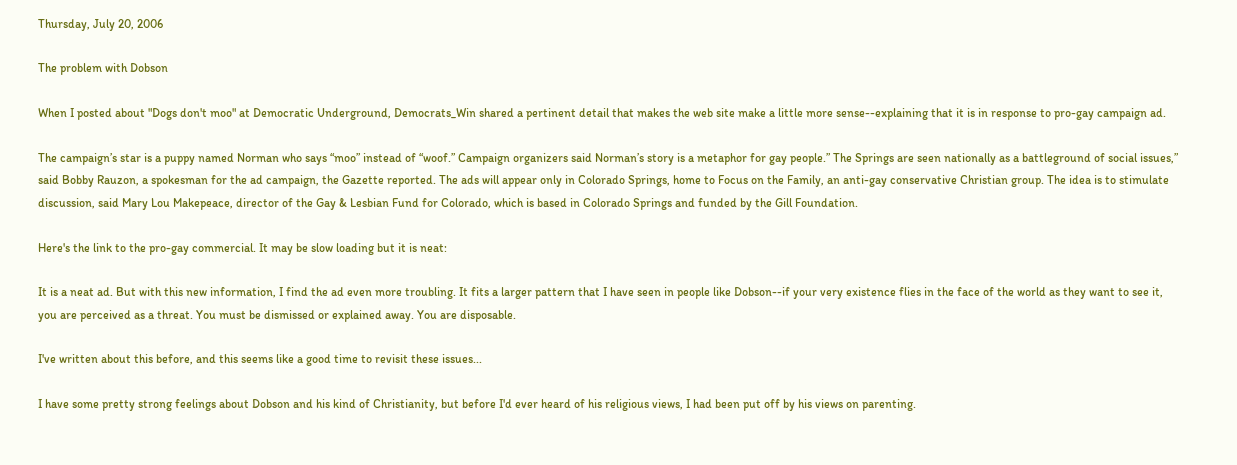Thursday, July 20, 2006

The problem with Dobson

When I posted about "Dogs don't moo" at Democratic Underground, Democrats_Win shared a pertinent detail that makes the web site make a little more sense--explaining that it is in response to pro-gay campaign ad.

The campaign’s star is a puppy named Norman who says “moo” instead of “woof.” Campaign organizers said Norman’s story is a metaphor for gay people.” The Springs are seen nationally as a battleground of social issues,” said Bobby Rauzon, a spokesman for the ad campaign, the Gazette reported. The ads will appear only in Colorado Springs, home to Focus on the Family, an anti-gay conservative Christian group. The idea is to stimulate discussion, said Mary Lou Makepeace, director of the Gay & Lesbian Fund for Colorado, which is based in Colorado Springs and funded by the Gill Foundation.

Here's the link to the pro-gay commercial. It may be slow loading but it is neat:

It is a neat ad. But with this new information, I find the ad even more troubling. It fits a larger pattern that I have seen in people like Dobson--if your very existence flies in the face of the world as they want to see it, you are perceived as a threat. You must be dismissed or explained away. You are disposable.

I've written about this before, and this seems like a good time to revisit these issues...

I have some pretty strong feelings about Dobson and his kind of Christianity, but before I'd ever heard of his religious views, I had been put off by his views on parenting.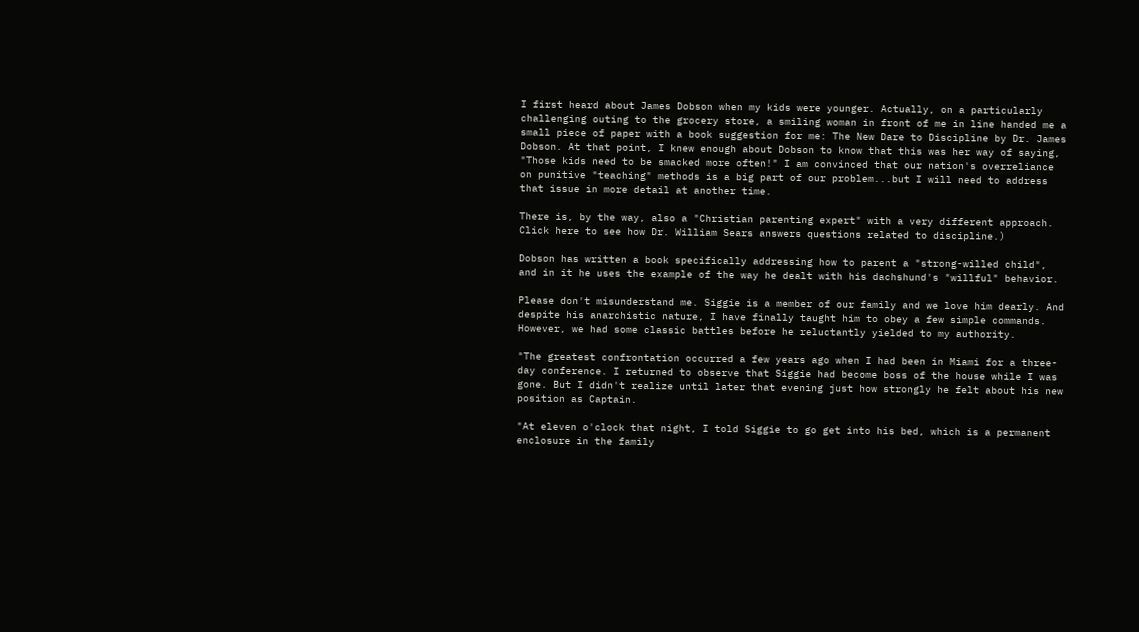I first heard about James Dobson when my kids were younger. Actually, on a particularly challenging outing to the grocery store, a smiling woman in front of me in line handed me a small piece of paper with a book suggestion for me: The New Dare to Discipline by Dr. James Dobson. At that point, I knew enough about Dobson to know that this was her way of saying, "Those kids need to be smacked more often!" I am convinced that our nation's overreliance on punitive "teaching" methods is a big part of our problem...but I will need to address that issue in more detail at another time.

There is, by the way, also a "Christian parenting expert" with a very different approach. Click here to see how Dr. William Sears answers questions related to discipline.)

Dobson has written a book specifically addressing how to parent a "strong-willed child", and in it he uses the example of the way he dealt with his dachshund's "willful" behavior.

Please don't misunderstand me. Siggie is a member of our family and we love him dearly. And despite his anarchistic nature, I have finally taught him to obey a few simple commands. However, we had some classic battles before he reluctantly yielded to my authority.

"The greatest confrontation occurred a few years ago when I had been in Miami for a three-day conference. I returned to observe that Siggie had become boss of the house while I was gone. But I didn't realize until later that evening just how strongly he felt about his new position as Captain.

"At eleven o'clock that night, I told Siggie to go get into his bed, which is a permanent enclosure in the family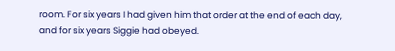room. For six years I had given him that order at the end of each day, and for six years Siggie had obeyed.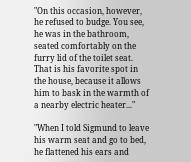"On this occasion, however, he refused to budge. You see, he was in the bathroom, seated comfortably on the furry lid of the toilet seat. That is his favorite spot in the house, because it allows him to bask in the warmth of a nearby electric heater..."

"When I told Sigmund to leave his warm seat and go to bed, he flattened his ears and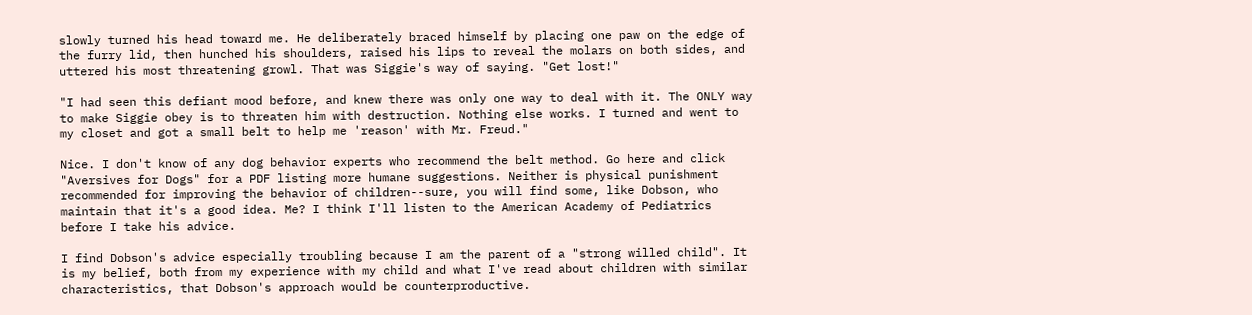slowly turned his head toward me. He deliberately braced himself by placing one paw on the edge of the furry lid, then hunched his shoulders, raised his lips to reveal the molars on both sides, and uttered his most threatening growl. That was Siggie's way of saying. "Get lost!"

"I had seen this defiant mood before, and knew there was only one way to deal with it. The ONLY way to make Siggie obey is to threaten him with destruction. Nothing else works. I turned and went to my closet and got a small belt to help me 'reason' with Mr. Freud."

Nice. I don't know of any dog behavior experts who recommend the belt method. Go here and click "Aversives for Dogs" for a PDF listing more humane suggestions. Neither is physical punishment recommended for improving the behavior of children--sure, you will find some, like Dobson, who maintain that it's a good idea. Me? I think I'll listen to the American Academy of Pediatrics before I take his advice.

I find Dobson's advice especially troubling because I am the parent of a "strong willed child". It is my belief, both from my experience with my child and what I've read about children with similar characteristics, that Dobson's approach would be counterproductive.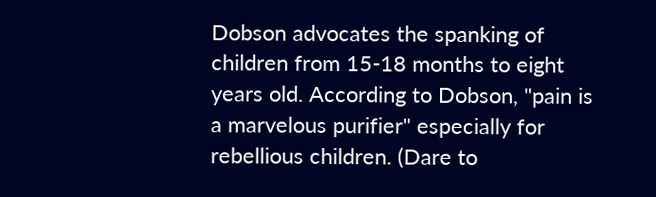Dobson advocates the spanking of children from 15-18 months to eight years old. According to Dobson, "pain is a marvelous purifier" especially for rebellious children. (Dare to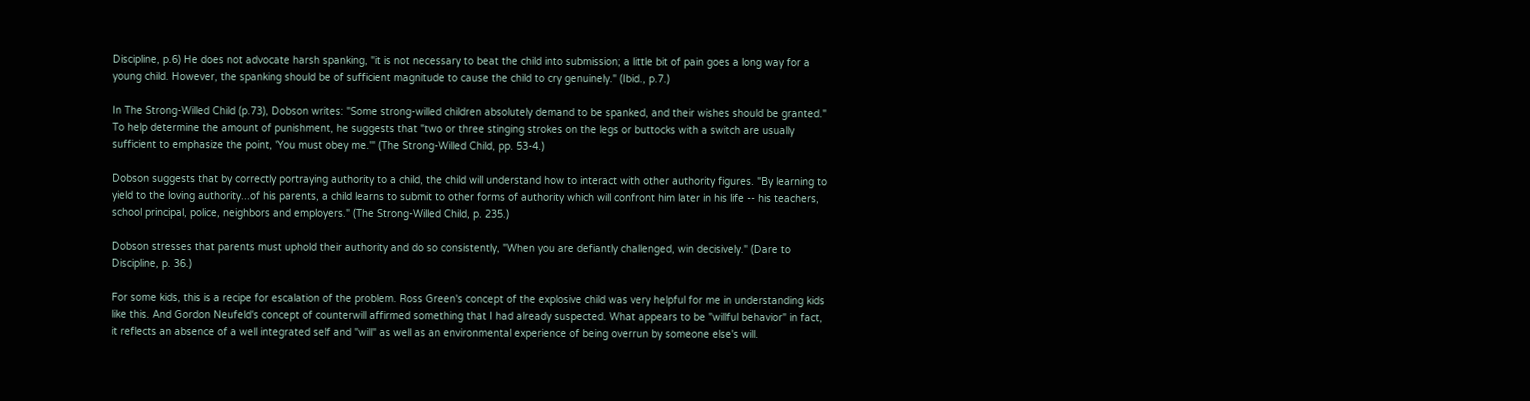Discipline, p.6) He does not advocate harsh spanking, "it is not necessary to beat the child into submission; a little bit of pain goes a long way for a young child. However, the spanking should be of sufficient magnitude to cause the child to cry genuinely." (Ibid., p.7.)

In The Strong-Willed Child (p.73), Dobson writes: "Some strong-willed children absolutely demand to be spanked, and their wishes should be granted." To help determine the amount of punishment, he suggests that "two or three stinging strokes on the legs or buttocks with a switch are usually sufficient to emphasize the point, 'You must obey me.'" (The Strong-Willed Child, pp. 53-4.)

Dobson suggests that by correctly portraying authority to a child, the child will understand how to interact with other authority figures. "By learning to yield to the loving authority...of his parents, a child learns to submit to other forms of authority which will confront him later in his life -- his teachers, school principal, police, neighbors and employers." (The Strong-Willed Child, p. 235.)

Dobson stresses that parents must uphold their authority and do so consistently, "When you are defiantly challenged, win decisively." (Dare to Discipline, p. 36.)

For some kids, this is a recipe for escalation of the problem. Ross Green's concept of the explosive child was very helpful for me in understanding kids like this. And Gordon Neufeld's concept of counterwill affirmed something that I had already suspected. What appears to be "willful behavior" in fact, it reflects an absence of a well integrated self and "will" as well as an environmental experience of being overrun by someone else's will.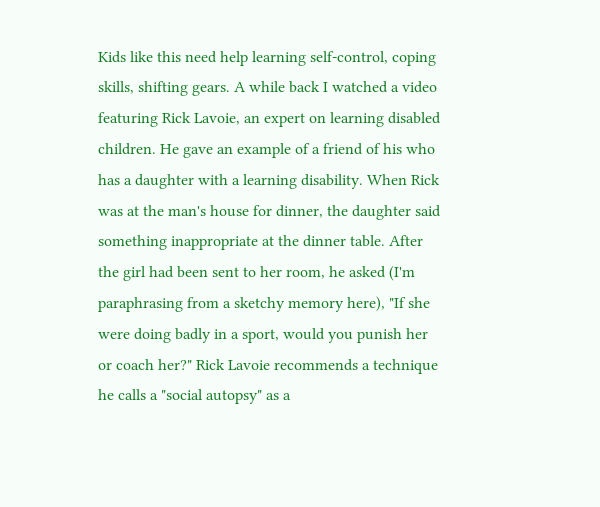Kids like this need help learning self-control, coping skills, shifting gears. A while back I watched a video featuring Rick Lavoie, an expert on learning disabled children. He gave an example of a friend of his who has a daughter with a learning disability. When Rick was at the man's house for dinner, the daughter said something inappropriate at the dinner table. After the girl had been sent to her room, he asked (I'm paraphrasing from a sketchy memory here), "If she were doing badly in a sport, would you punish her or coach her?" Rick Lavoie recommends a technique he calls a "social autopsy" as a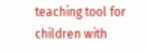teaching tool for children with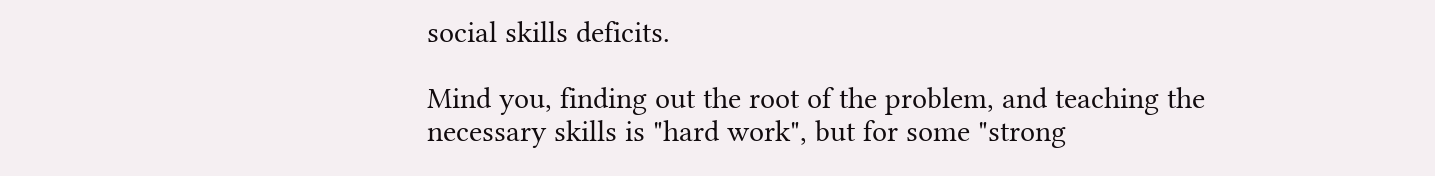social skills deficits.

Mind you, finding out the root of the problem, and teaching the necessary skills is "hard work", but for some "strong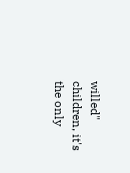willed" children, it's the only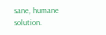sane, humane solution.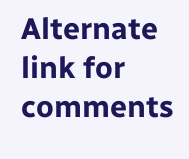Alternate link for comments